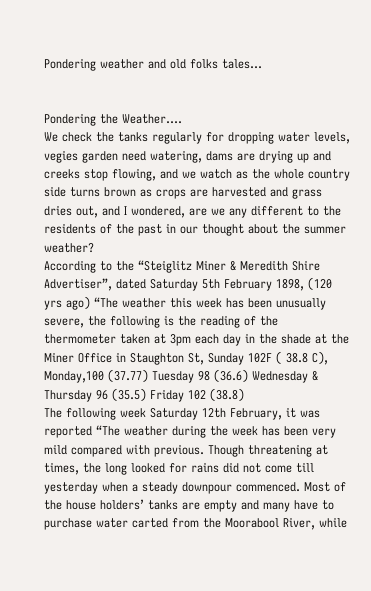Pondering weather and old folks tales…


Pondering the Weather….
We check the tanks regularly for dropping water levels, vegies garden need watering, dams are drying up and creeks stop flowing, and we watch as the whole country side turns brown as crops are harvested and grass dries out, and I wondered, are we any different to the residents of the past in our thought about the summer weather?
According to the “Steiglitz Miner & Meredith Shire Advertiser”, dated Saturday 5th February 1898, (120 yrs ago) “The weather this week has been unusually severe, the following is the reading of the thermometer taken at 3pm each day in the shade at the Miner Office in Staughton St, Sunday 102F ( 38.8 C), Monday,100 (37.77) Tuesday 98 (36.6) Wednesday & Thursday 96 (35.5) Friday 102 (38.8)
The following week Saturday 12th February, it was reported “The weather during the week has been very mild compared with previous. Though threatening at times, the long looked for rains did not come till yesterday when a steady downpour commenced. Most of the house holders’ tanks are empty and many have to purchase water carted from the Moorabool River, while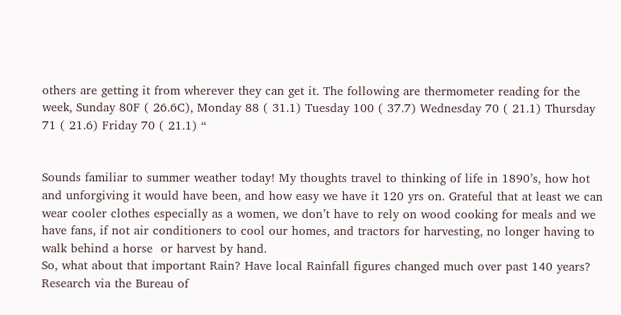others are getting it from wherever they can get it. The following are thermometer reading for the week, Sunday 80F ( 26.6C), Monday 88 ( 31.1) Tuesday 100 ( 37.7) Wednesday 70 ( 21.1) Thursday 71 ( 21.6) Friday 70 ( 21.1) “


Sounds familiar to summer weather today! My thoughts travel to thinking of life in 1890’s, how hot and unforgiving it would have been, and how easy we have it 120 yrs on. Grateful that at least we can wear cooler clothes especially as a women, we don’t have to rely on wood cooking for meals and we have fans, if not air conditioners to cool our homes, and tractors for harvesting, no longer having to walk behind a horse  or harvest by hand.
So, what about that important Rain? Have local Rainfall figures changed much over past 140 years?
Research via the Bureau of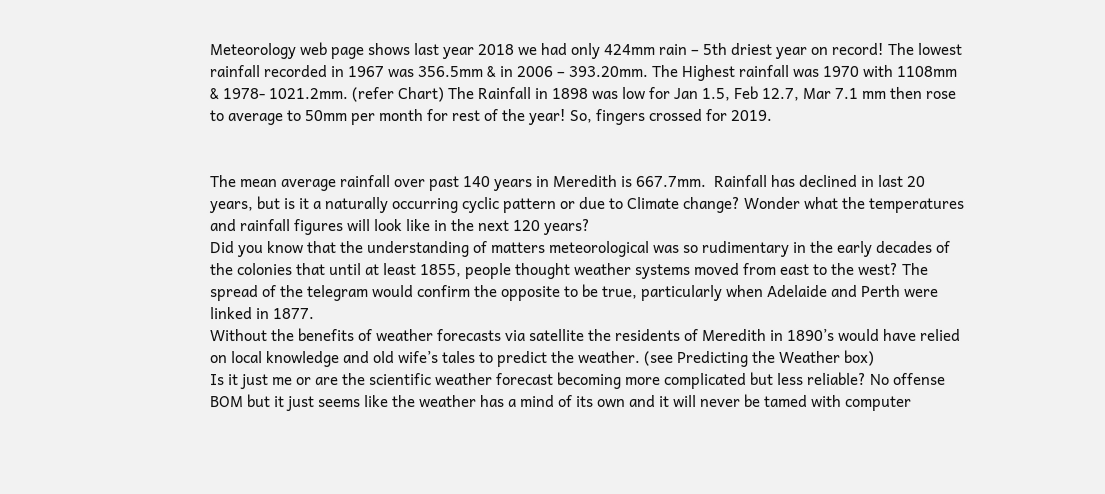Meteorology web page shows last year 2018 we had only 424mm rain – 5th driest year on record! The lowest rainfall recorded in 1967 was 356.5mm & in 2006 – 393.20mm. The Highest rainfall was 1970 with 1108mm & 1978- 1021.2mm. (refer Chart) The Rainfall in 1898 was low for Jan 1.5, Feb 12.7, Mar 7.1 mm then rose to average to 50mm per month for rest of the year! So, fingers crossed for 2019.


The mean average rainfall over past 140 years in Meredith is 667.7mm.  Rainfall has declined in last 20 years, but is it a naturally occurring cyclic pattern or due to Climate change? Wonder what the temperatures and rainfall figures will look like in the next 120 years?
Did you know that the understanding of matters meteorological was so rudimentary in the early decades of the colonies that until at least 1855, people thought weather systems moved from east to the west? The spread of the telegram would confirm the opposite to be true, particularly when Adelaide and Perth were linked in 1877.
Without the benefits of weather forecasts via satellite the residents of Meredith in 1890’s would have relied on local knowledge and old wife’s tales to predict the weather. (see Predicting the Weather box)
Is it just me or are the scientific weather forecast becoming more complicated but less reliable? No offense BOM but it just seems like the weather has a mind of its own and it will never be tamed with computer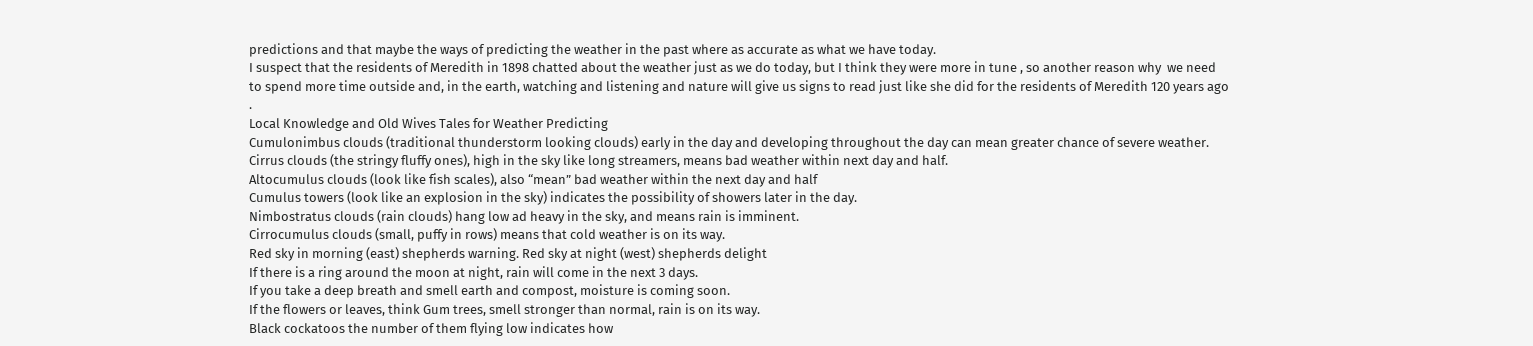predictions and that maybe the ways of predicting the weather in the past where as accurate as what we have today.
I suspect that the residents of Meredith in 1898 chatted about the weather just as we do today, but I think they were more in tune , so another reason why  we need to spend more time outside and, in the earth, watching and listening and nature will give us signs to read just like she did for the residents of Meredith 120 years ago .
Local Knowledge and Old Wives Tales for Weather Predicting
Cumulonimbus clouds (traditional thunderstorm looking clouds) early in the day and developing throughout the day can mean greater chance of severe weather.
Cirrus clouds (the stringy fluffy ones), high in the sky like long streamers, means bad weather within next day and half.
Altocumulus clouds (look like fish scales), also “mean” bad weather within the next day and half
Cumulus towers (look like an explosion in the sky) indicates the possibility of showers later in the day.
Nimbostratus clouds (rain clouds) hang low ad heavy in the sky, and means rain is imminent.
Cirrocumulus clouds (small, puffy in rows) means that cold weather is on its way.
Red sky in morning (east) shepherds warning. Red sky at night (west) shepherds delight
If there is a ring around the moon at night, rain will come in the next 3 days.
If you take a deep breath and smell earth and compost, moisture is coming soon.
If the flowers or leaves, think Gum trees, smell stronger than normal, rain is on its way.
Black cockatoos the number of them flying low indicates how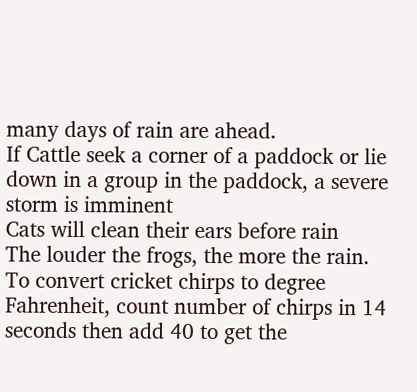many days of rain are ahead.
If Cattle seek a corner of a paddock or lie down in a group in the paddock, a severe storm is imminent
Cats will clean their ears before rain
The louder the frogs, the more the rain.
To convert cricket chirps to degree Fahrenheit, count number of chirps in 14 seconds then add 40 to get the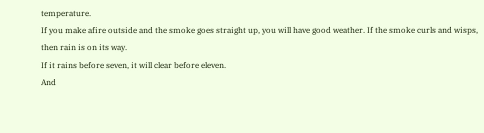temperature.
If you make afire outside and the smoke goes straight up, you will have good weather. If the smoke curls and wisps, then rain is on its way.
If it rains before seven, it will clear before eleven.
And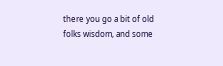there you go a bit of old folks wisdom, and some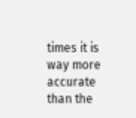times it is way more accurate than the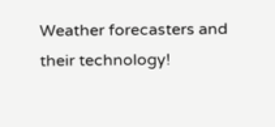Weather forecasters and their technology!